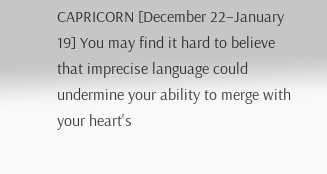CAPRICORN [December 22–January 19] You may find it hard to believe that imprecise language could undermine your ability to merge with your heart's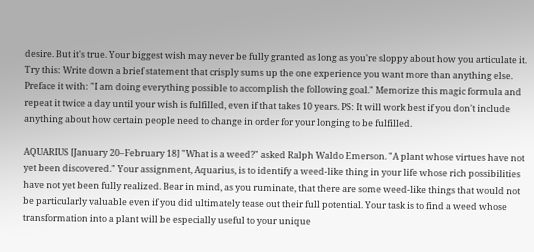desire. But it's true. Your biggest wish may never be fully granted as long as you're sloppy about how you articulate it. Try this: Write down a brief statement that crisply sums up the one experience you want more than anything else. Preface it with: "I am doing everything possible to accomplish the following goal." Memorize this magic formula and repeat it twice a day until your wish is fulfilled, even if that takes 10 years. PS: It will work best if you don't include anything about how certain people need to change in order for your longing to be fulfilled.

AQUARIUS [January 20–February 18] "What is a weed?" asked Ralph Waldo Emerson. "A plant whose virtues have not yet been discovered." Your assignment, Aquarius, is to identify a weed-like thing in your life whose rich possibilities have not yet been fully realized. Bear in mind, as you ruminate, that there are some weed-like things that would not be particularly valuable even if you did ultimately tease out their full potential. Your task is to find a weed whose transformation into a plant will be especially useful to your unique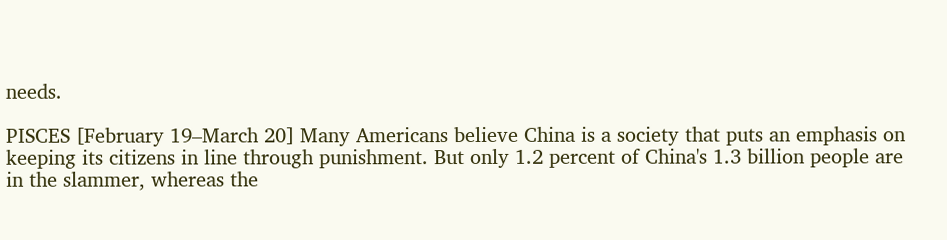needs.

PISCES [February 19–March 20] Many Americans believe China is a society that puts an emphasis on keeping its citizens in line through punishment. But only 1.2 percent of China's 1.3 billion people are in the slammer, whereas the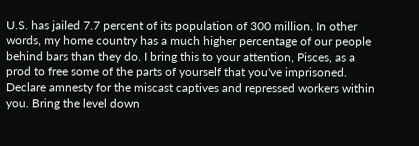U.S. has jailed 7.7 percent of its population of 300 million. In other words, my home country has a much higher percentage of our people behind bars than they do. I bring this to your attention, Pisces, as a prod to free some of the parts of yourself that you've imprisoned. Declare amnesty for the miscast captives and repressed workers within you. Bring the level down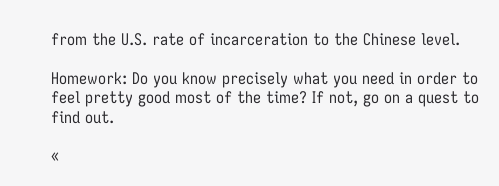from the U.S. rate of incarceration to the Chinese level.

Homework: Do you know precisely what you need in order to feel pretty good most of the time? If not, go on a quest to find out.

«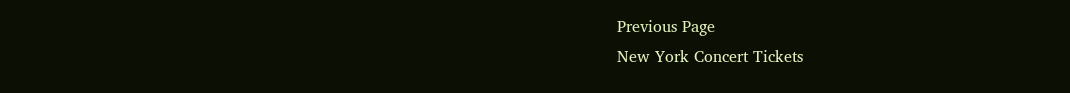Previous Page
New York Concert Tickets